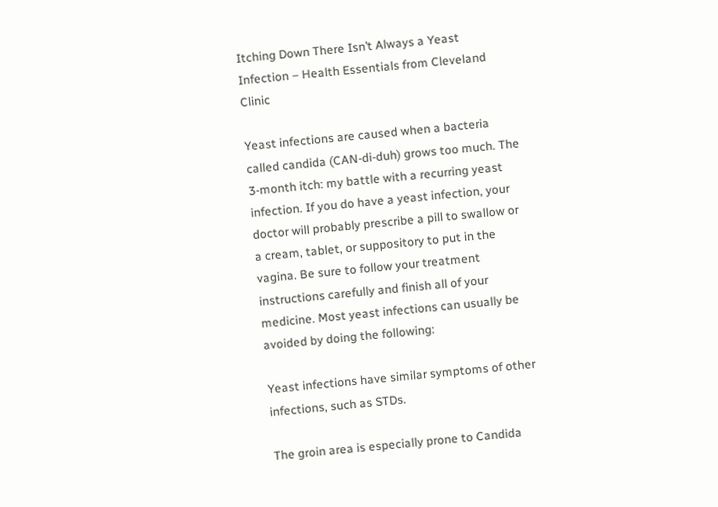Itching Down There Isn’t Always a Yeast Infection – Health Essentials from Cleveland Clinic

Yeast infections are caused when a bacteria called candida (CAN-di-duh) grows too much. The 3-month itch: my battle with a recurring yeast infection. If you do have a yeast infection, your doctor will probably prescribe a pill to swallow or a cream, tablet, or suppository to put in the vagina. Be sure to follow your treatment instructions carefully and finish all of your medicine. Most yeast infections can usually be avoided by doing the following:

Yeast infections have similar symptoms of other infections, such as STDs.

The groin area is especially prone to Candida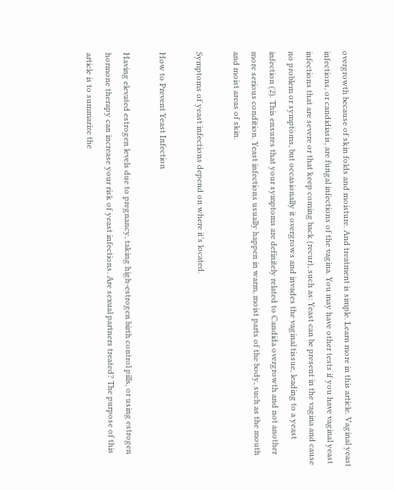overgrowth because of skin folds and moisture. And treatment is simple. Learn more in this article. Vaginal yeast infections, or candidiasis, are fungal infections of the vagina. You may have other tests if you have vaginal yeast infections that are severe or that keep coming back (recur), such as: Yeast can be present in the vagina and cause no problem or symptoms, but occasionally it overgrows and invades the vaginal tissue, leading to a yeast infection (2). This ensures that your symptoms are definitely related to Candida overgrowth and not another more serious condition. Yeast infections usually happen in warm, moist parts of the body, such as the mouth and moist areas of skin.

Symptoms of yeast infections depend on where it’s located.

How to Prevent Yeast Infection

Having elevated estrogen levels due to pregnancy, taking high-estrogen birth control pills, or using estrogen hormone therapy can increase your risk of yeast infections. Are sexual partners treated? The purpose of this article is to summarize the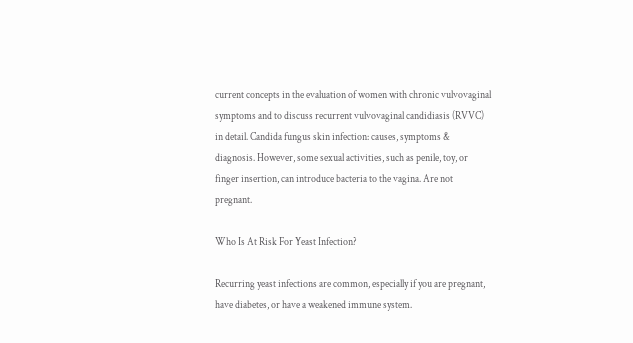current concepts in the evaluation of women with chronic vulvovaginal symptoms and to discuss recurrent vulvovaginal candidiasis (RVVC) in detail. Candida fungus skin infection: causes, symptoms & diagnosis. However, some sexual activities, such as penile, toy, or finger insertion, can introduce bacteria to the vagina. Are not pregnant.

Who Is At Risk For Yeast Infection?

Recurring yeast infections are common, especially if you are pregnant, have diabetes, or have a weakened immune system.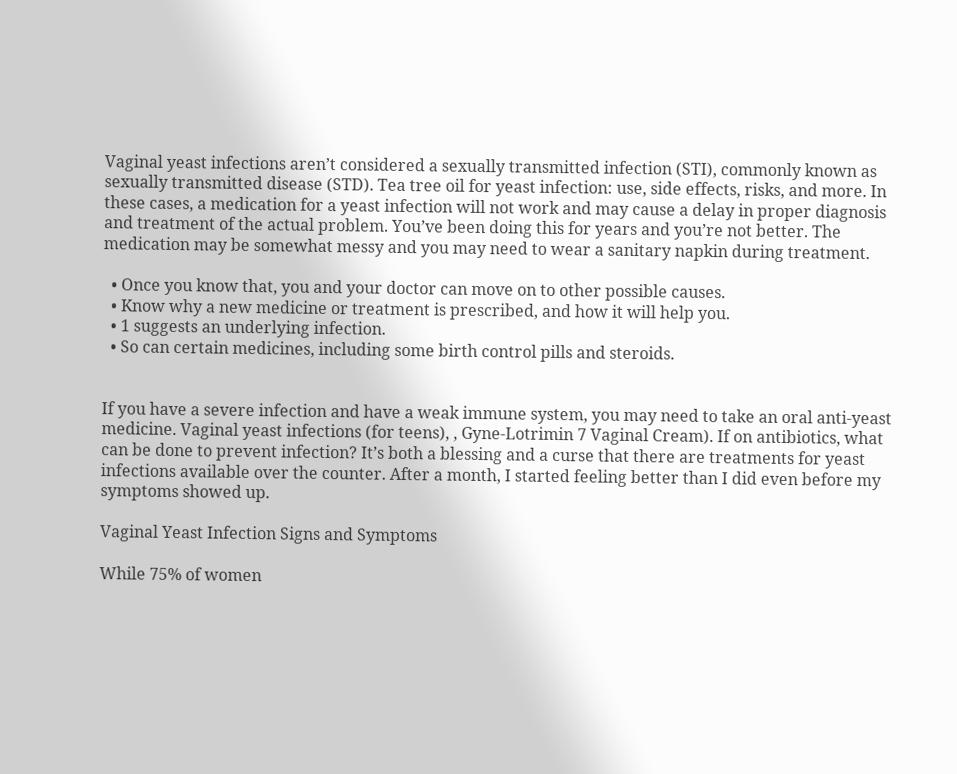Vaginal yeast infections aren’t considered a sexually transmitted infection (STI), commonly known as sexually transmitted disease (STD). Tea tree oil for yeast infection: use, side effects, risks, and more. In these cases, a medication for a yeast infection will not work and may cause a delay in proper diagnosis and treatment of the actual problem. You’ve been doing this for years and you’re not better. The medication may be somewhat messy and you may need to wear a sanitary napkin during treatment.

  • Once you know that, you and your doctor can move on to other possible causes.
  • Know why a new medicine or treatment is prescribed, and how it will help you.
  • 1 suggests an underlying infection.
  • So can certain medicines, including some birth control pills and steroids.


If you have a severe infection and have a weak immune system, you may need to take an oral anti-yeast medicine. Vaginal yeast infections (for teens), , Gyne-Lotrimin 7 Vaginal Cream). If on antibiotics, what can be done to prevent infection? It’s both a blessing and a curse that there are treatments for yeast infections available over the counter. After a month, I started feeling better than I did even before my symptoms showed up.

Vaginal Yeast Infection Signs and Symptoms

While 75% of women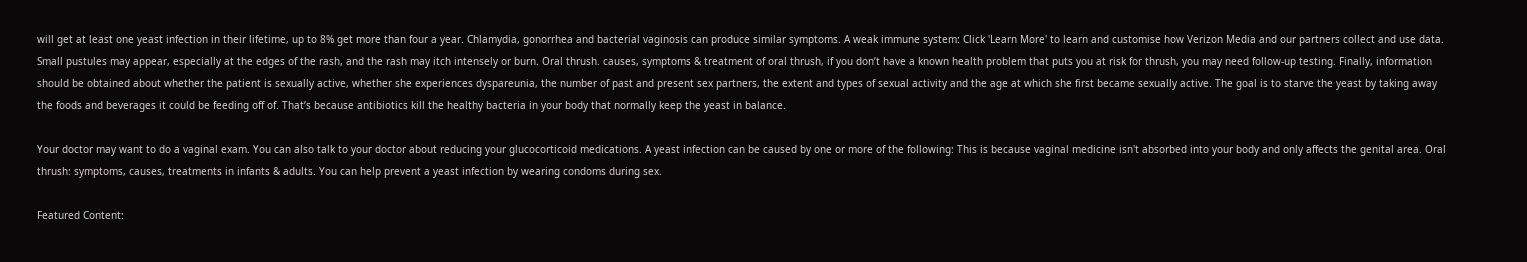will get at least one yeast infection in their lifetime, up to 8% get more than four a year. Chlamydia, gonorrhea and bacterial vaginosis can produce similar symptoms. A weak immune system: Click 'Learn More' to learn and customise how Verizon Media and our partners collect and use data. Small pustules may appear, especially at the edges of the rash, and the rash may itch intensely or burn. Oral thrush. causes, symptoms & treatment of oral thrush, if you don’t have a known health problem that puts you at risk for thrush, you may need follow-up testing. Finally, information should be obtained about whether the patient is sexually active, whether she experiences dyspareunia, the number of past and present sex partners, the extent and types of sexual activity and the age at which she first became sexually active. The goal is to starve the yeast by taking away the foods and beverages it could be feeding off of. That’s because antibiotics kill the healthy bacteria in your body that normally keep the yeast in balance.

Your doctor may want to do a vaginal exam. You can also talk to your doctor about reducing your glucocorticoid medications. A yeast infection can be caused by one or more of the following: This is because vaginal medicine isn't absorbed into your body and only affects the genital area. Oral thrush: symptoms, causes, treatments in infants & adults. You can help prevent a yeast infection by wearing condoms during sex.

Featured Content: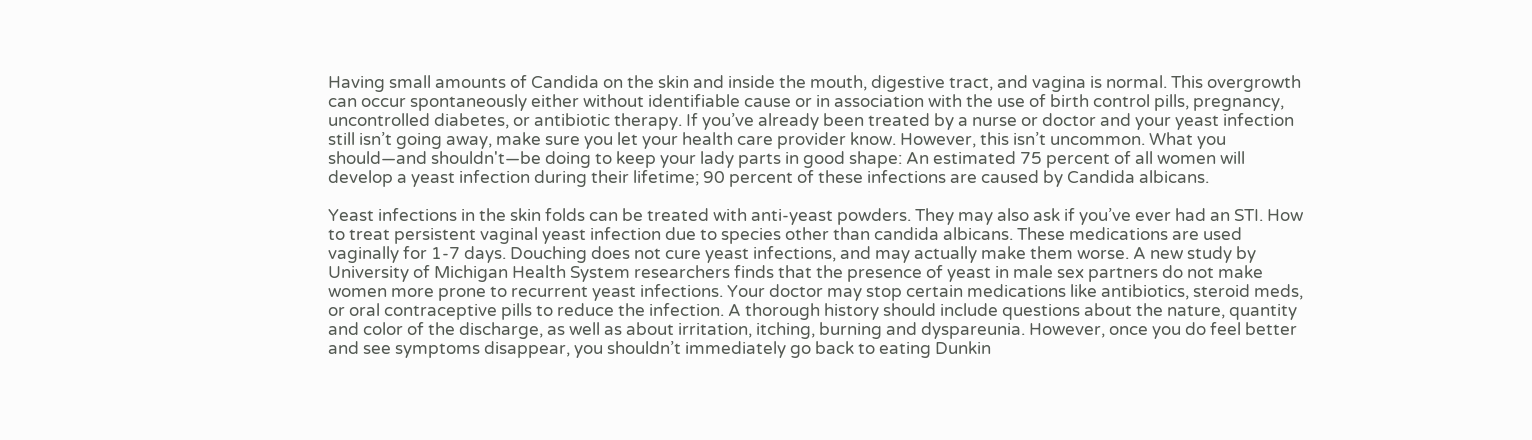Having small amounts of Candida on the skin and inside the mouth, digestive tract, and vagina is normal. This overgrowth can occur spontaneously either without identifiable cause or in association with the use of birth control pills, pregnancy, uncontrolled diabetes, or antibiotic therapy. If you’ve already been treated by a nurse or doctor and your yeast infection still isn’t going away, make sure you let your health care provider know. However, this isn’t uncommon. What you should—and shouldn't—be doing to keep your lady parts in good shape: An estimated 75 percent of all women will develop a yeast infection during their lifetime; 90 percent of these infections are caused by Candida albicans.

Yeast infections in the skin folds can be treated with anti-yeast powders. They may also ask if you’ve ever had an STI. How to treat persistent vaginal yeast infection due to species other than candida albicans. These medications are used vaginally for 1-7 days. Douching does not cure yeast infections, and may actually make them worse. A new study by University of Michigan Health System researchers finds that the presence of yeast in male sex partners do not make women more prone to recurrent yeast infections. Your doctor may stop certain medications like antibiotics, steroid meds, or oral contraceptive pills to reduce the infection. A thorough history should include questions about the nature, quantity and color of the discharge, as well as about irritation, itching, burning and dyspareunia. However, once you do feel better and see symptoms disappear, you shouldn’t immediately go back to eating Dunkin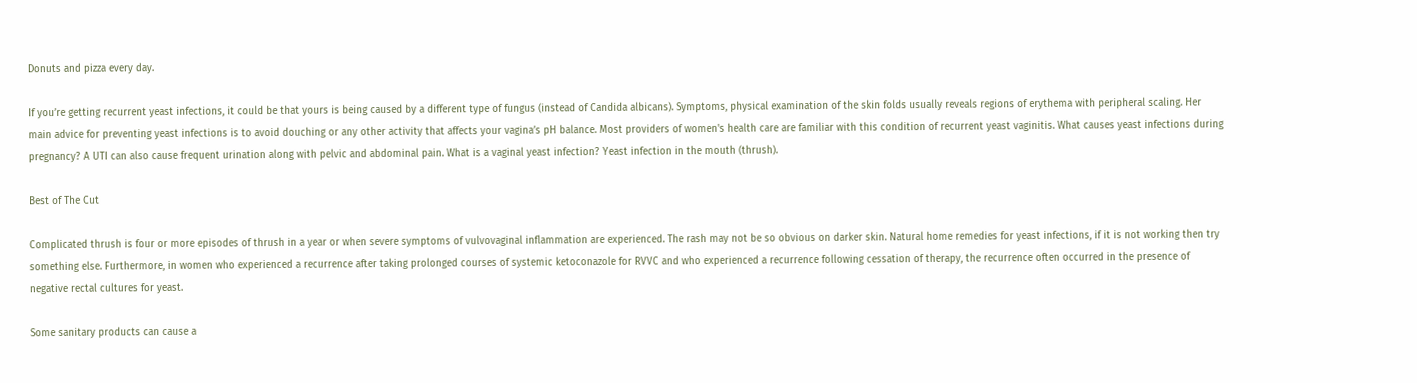Donuts and pizza every day.

If you’re getting recurrent yeast infections, it could be that yours is being caused by a different type of fungus (instead of Candida albicans). Symptoms, physical examination of the skin folds usually reveals regions of erythema with peripheral scaling. Her main advice for preventing yeast infections is to avoid douching or any other activity that affects your vagina’s pH balance. Most providers of women's health care are familiar with this condition of recurrent yeast vaginitis. What causes yeast infections during pregnancy? A UTI can also cause frequent urination along with pelvic and abdominal pain. What is a vaginal yeast infection? Yeast infection in the mouth (thrush).

Best of The Cut

Complicated thrush is four or more episodes of thrush in a year or when severe symptoms of vulvovaginal inflammation are experienced. The rash may not be so obvious on darker skin. Natural home remedies for yeast infections, if it is not working then try something else. Furthermore, in women who experienced a recurrence after taking prolonged courses of systemic ketoconazole for RVVC and who experienced a recurrence following cessation of therapy, the recurrence often occurred in the presence of negative rectal cultures for yeast.

Some sanitary products can cause a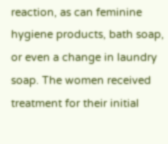reaction, as can feminine hygiene products, bath soap, or even a change in laundry soap. The women received treatment for their initial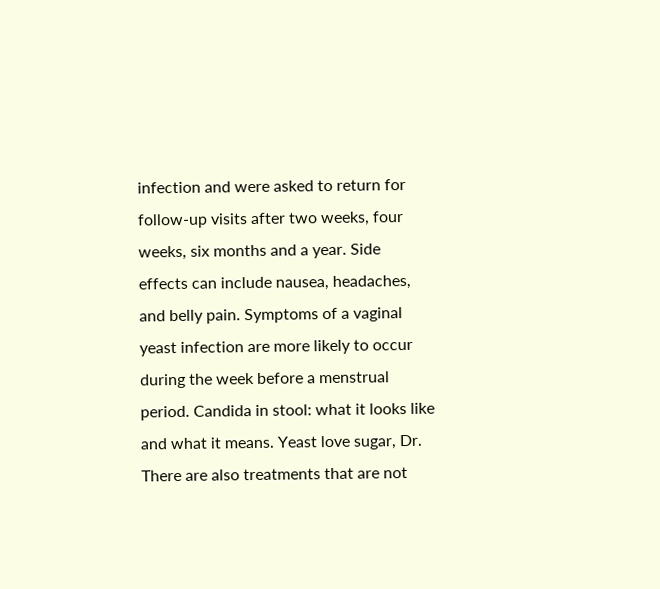infection and were asked to return for follow-up visits after two weeks, four weeks, six months and a year. Side effects can include nausea, headaches, and belly pain. Symptoms of a vaginal yeast infection are more likely to occur during the week before a menstrual period. Candida in stool: what it looks like and what it means. Yeast love sugar, Dr. There are also treatments that are not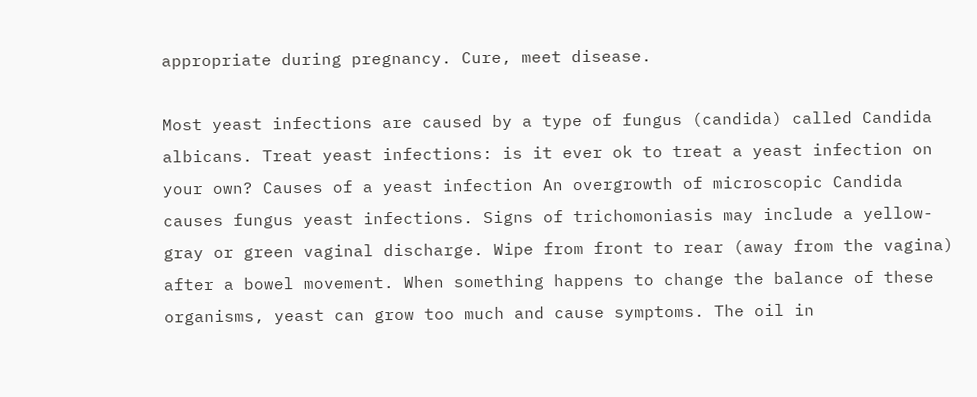appropriate during pregnancy. Cure, meet disease.

Most yeast infections are caused by a type of fungus (candida) called Candida albicans. Treat yeast infections: is it ever ok to treat a yeast infection on your own? Causes of a yeast infection An overgrowth of microscopic Candida causes fungus yeast infections. Signs of trichomoniasis may include a yellow-gray or green vaginal discharge. Wipe from front to rear (away from the vagina) after a bowel movement. When something happens to change the balance of these organisms, yeast can grow too much and cause symptoms. The oil in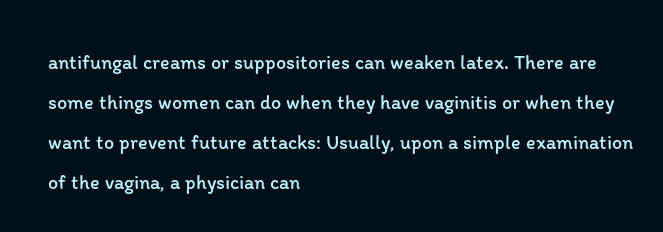antifungal creams or suppositories can weaken latex. There are some things women can do when they have vaginitis or when they want to prevent future attacks: Usually, upon a simple examination of the vagina, a physician can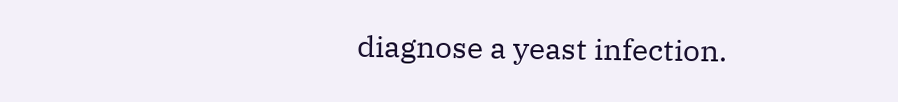diagnose a yeast infection.